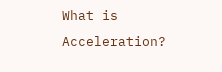What is Acceleration?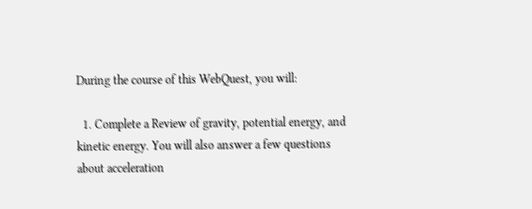During the course of this WebQuest, you will:

  1. Complete a Review of gravity, potential energy, and kinetic energy. You will also answer a few questions about acceleration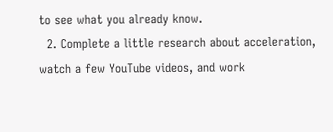to see what you already know.
  2. Complete a little research about acceleration, watch a few YouTube videos, and work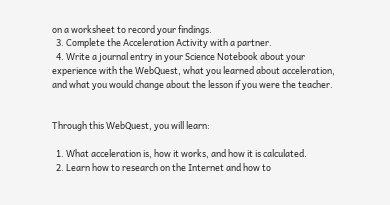on a worksheet to record your findings.
  3. Complete the Acceleration Activity with a partner.
  4. Write a journal entry in your Science Notebook about your experience with the WebQuest, what you learned about acceleration, and what you would change about the lesson if you were the teacher.


Through this WebQuest, you will learn:

  1. What acceleration is, how it works, and how it is calculated.
  2. Learn how to research on the Internet and how to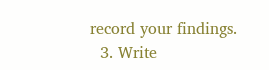record your findings.
  3. Write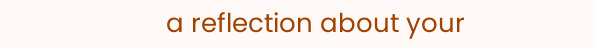a reflection about your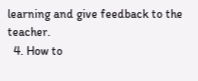learning and give feedback to the teacher.
  4. How to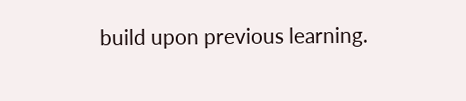build upon previous learning.